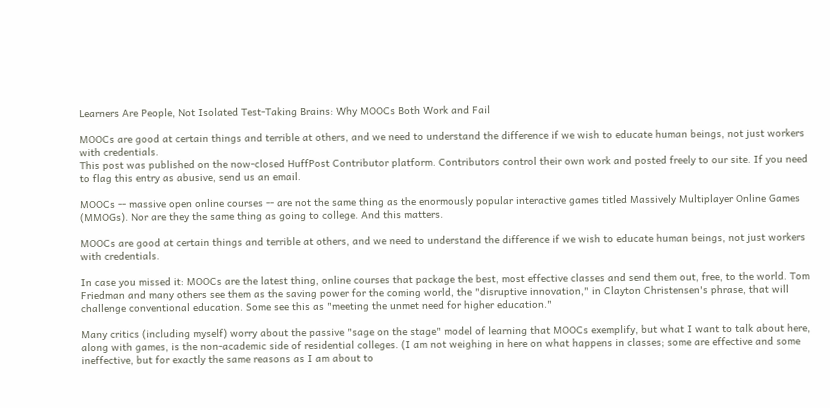Learners Are People, Not Isolated Test-Taking Brains: Why MOOCs Both Work and Fail

MOOCs are good at certain things and terrible at others, and we need to understand the difference if we wish to educate human beings, not just workers with credentials.
This post was published on the now-closed HuffPost Contributor platform. Contributors control their own work and posted freely to our site. If you need to flag this entry as abusive, send us an email.

MOOCs -- massive open online courses -- are not the same thing as the enormously popular interactive games titled Massively Multiplayer Online Games (MMOGs). Nor are they the same thing as going to college. And this matters.

MOOCs are good at certain things and terrible at others, and we need to understand the difference if we wish to educate human beings, not just workers with credentials.

In case you missed it: MOOCs are the latest thing, online courses that package the best, most effective classes and send them out, free, to the world. Tom Friedman and many others see them as the saving power for the coming world, the "disruptive innovation," in Clayton Christensen's phrase, that will challenge conventional education. Some see this as "meeting the unmet need for higher education."

Many critics (including myself) worry about the passive "sage on the stage" model of learning that MOOCs exemplify, but what I want to talk about here, along with games, is the non-academic side of residential colleges. (I am not weighing in here on what happens in classes; some are effective and some ineffective, but for exactly the same reasons as I am about to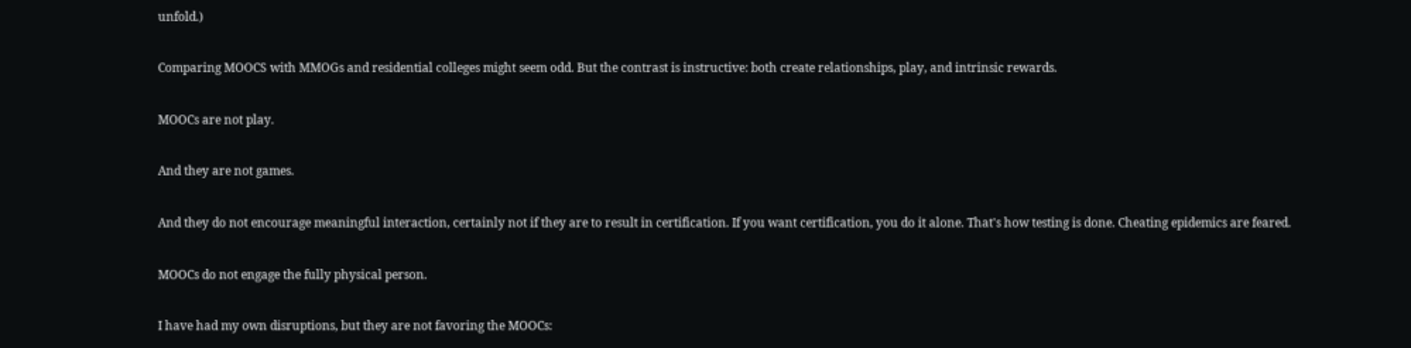unfold.)

Comparing MOOCS with MMOGs and residential colleges might seem odd. But the contrast is instructive: both create relationships, play, and intrinsic rewards.

MOOCs are not play.

And they are not games.

And they do not encourage meaningful interaction, certainly not if they are to result in certification. If you want certification, you do it alone. That's how testing is done. Cheating epidemics are feared.

MOOCs do not engage the fully physical person.

I have had my own disruptions, but they are not favoring the MOOCs: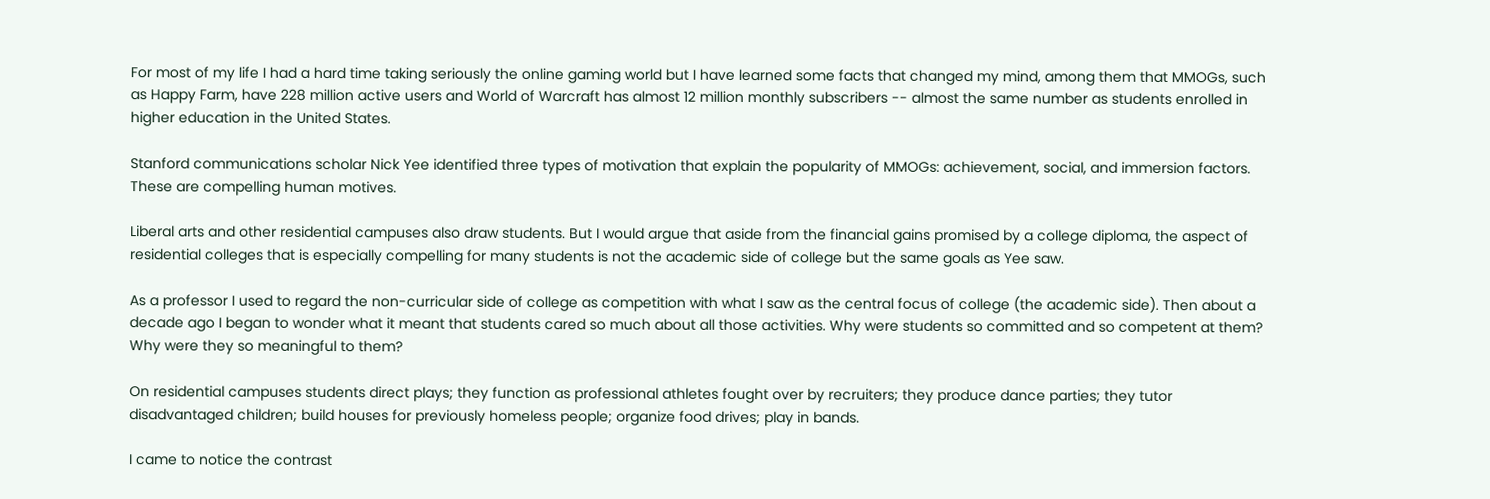For most of my life I had a hard time taking seriously the online gaming world but I have learned some facts that changed my mind, among them that MMOGs, such as Happy Farm, have 228 million active users and World of Warcraft has almost 12 million monthly subscribers -- almost the same number as students enrolled in higher education in the United States.

Stanford communications scholar Nick Yee identified three types of motivation that explain the popularity of MMOGs: achievement, social, and immersion factors. These are compelling human motives.

Liberal arts and other residential campuses also draw students. But I would argue that aside from the financial gains promised by a college diploma, the aspect of residential colleges that is especially compelling for many students is not the academic side of college but the same goals as Yee saw.

As a professor I used to regard the non-curricular side of college as competition with what I saw as the central focus of college (the academic side). Then about a decade ago I began to wonder what it meant that students cared so much about all those activities. Why were students so committed and so competent at them? Why were they so meaningful to them?

On residential campuses students direct plays; they function as professional athletes fought over by recruiters; they produce dance parties; they tutor disadvantaged children; build houses for previously homeless people; organize food drives; play in bands.

I came to notice the contrast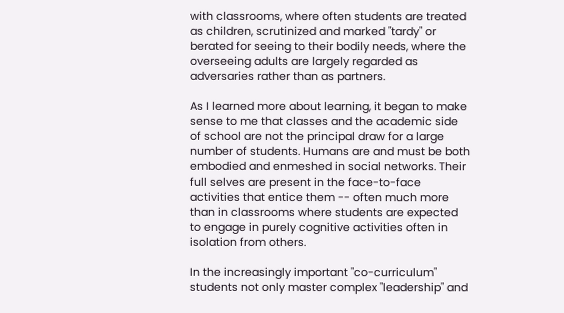with classrooms, where often students are treated as children, scrutinized and marked "tardy" or berated for seeing to their bodily needs, where the overseeing adults are largely regarded as adversaries rather than as partners.

As I learned more about learning, it began to make sense to me that classes and the academic side of school are not the principal draw for a large number of students. Humans are and must be both embodied and enmeshed in social networks. Their full selves are present in the face-to-face activities that entice them -- often much more than in classrooms where students are expected to engage in purely cognitive activities often in isolation from others.

In the increasingly important "co-curriculum" students not only master complex "leadership" and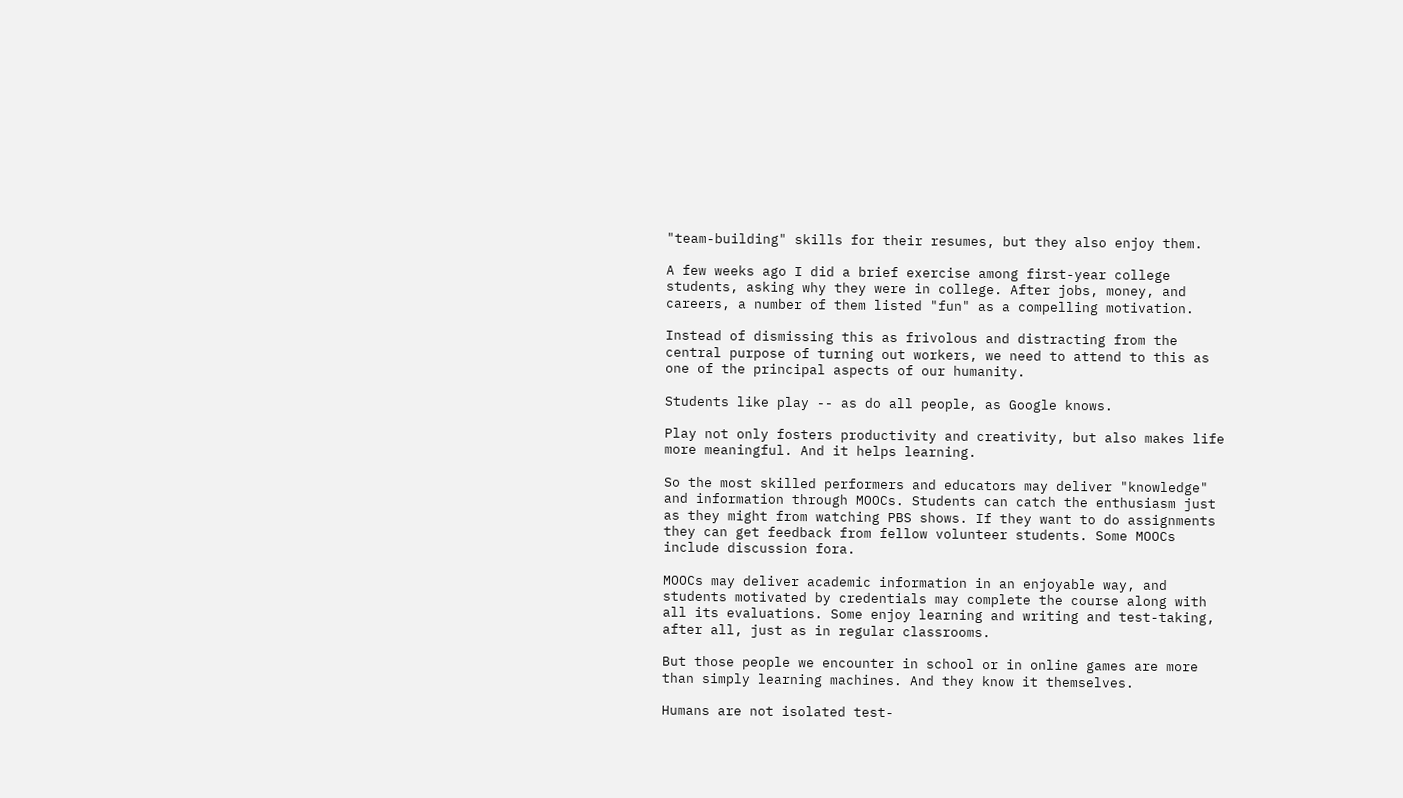"team-building" skills for their resumes, but they also enjoy them.

A few weeks ago I did a brief exercise among first-year college students, asking why they were in college. After jobs, money, and careers, a number of them listed "fun" as a compelling motivation.

Instead of dismissing this as frivolous and distracting from the central purpose of turning out workers, we need to attend to this as one of the principal aspects of our humanity.

Students like play -- as do all people, as Google knows.

Play not only fosters productivity and creativity, but also makes life more meaningful. And it helps learning.

So the most skilled performers and educators may deliver "knowledge" and information through MOOCs. Students can catch the enthusiasm just as they might from watching PBS shows. If they want to do assignments they can get feedback from fellow volunteer students. Some MOOCs include discussion fora.

MOOCs may deliver academic information in an enjoyable way, and students motivated by credentials may complete the course along with all its evaluations. Some enjoy learning and writing and test-taking, after all, just as in regular classrooms.

But those people we encounter in school or in online games are more than simply learning machines. And they know it themselves.

Humans are not isolated test-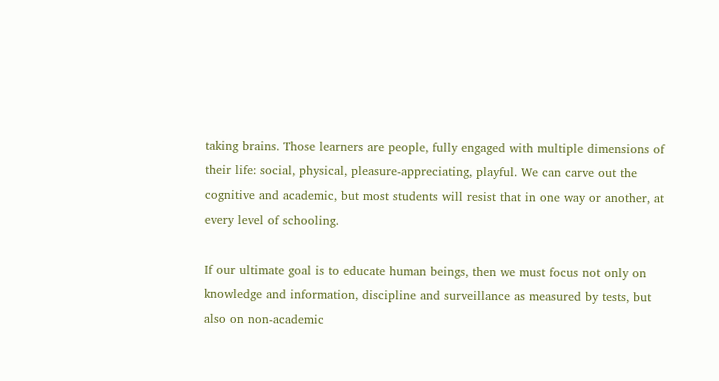taking brains. Those learners are people, fully engaged with multiple dimensions of their life: social, physical, pleasure-appreciating, playful. We can carve out the cognitive and academic, but most students will resist that in one way or another, at every level of schooling.

If our ultimate goal is to educate human beings, then we must focus not only on knowledge and information, discipline and surveillance as measured by tests, but also on non-academic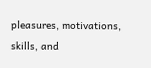pleasures, motivations, skills, and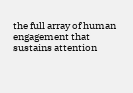the full array of human engagement that sustains attention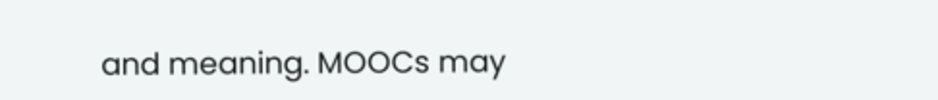and meaning. MOOCs may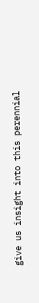give us insight into this perennial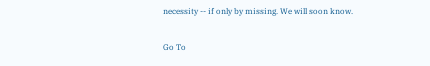necessity -- if only by missing. We will soon know.

Go To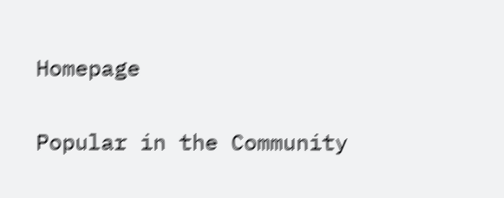Homepage

Popular in the Community